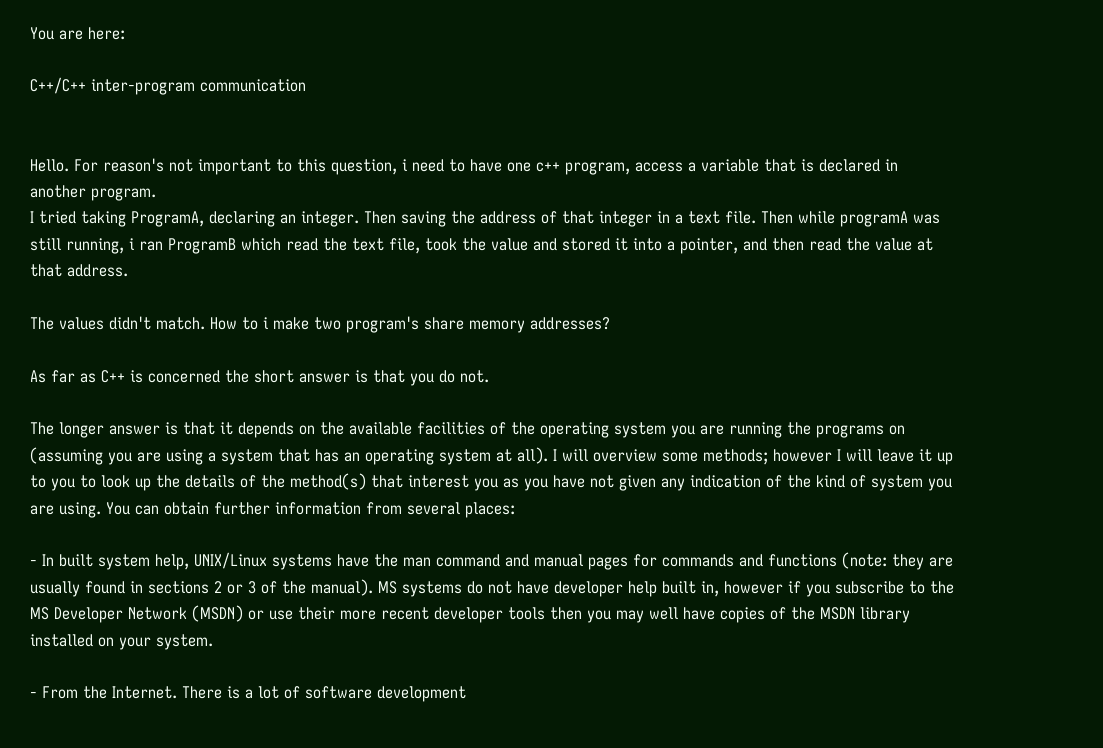You are here:

C++/C++ inter-program communication


Hello. For reason's not important to this question, i need to have one c++ program, access a variable that is declared in another program.
I tried taking ProgramA, declaring an integer. Then saving the address of that integer in a text file. Then while programA was still running, i ran ProgramB which read the text file, took the value and stored it into a pointer, and then read the value at that address.

The values didn't match. How to i make two program's share memory addresses?

As far as C++ is concerned the short answer is that you do not.

The longer answer is that it depends on the available facilities of the operating system you are running the programs on (assuming you are using a system that has an operating system at all). I will overview some methods; however I will leave it up to you to look up the details of the method(s) that interest you as you have not given any indication of the kind of system you are using. You can obtain further information from several places:

- In built system help, UNIX/Linux systems have the man command and manual pages for commands and functions (note: they are usually found in sections 2 or 3 of the manual). MS systems do not have developer help built in, however if you subscribe to the MS Developer Network (MSDN) or use their more recent developer tools then you may well have copies of the MSDN library installed on your system.

- From the Internet. There is a lot of software development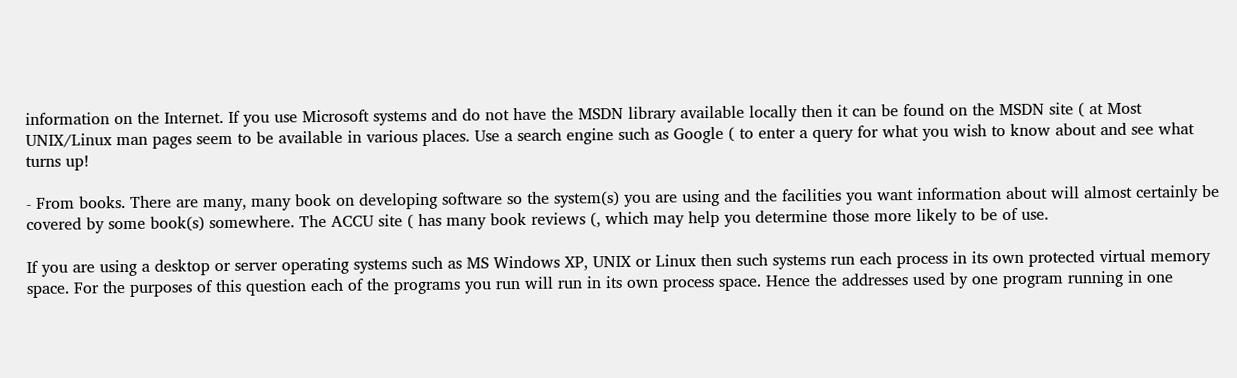information on the Internet. If you use Microsoft systems and do not have the MSDN library available locally then it can be found on the MSDN site ( at Most UNIX/Linux man pages seem to be available in various places. Use a search engine such as Google ( to enter a query for what you wish to know about and see what turns up!

- From books. There are many, many book on developing software so the system(s) you are using and the facilities you want information about will almost certainly be covered by some book(s) somewhere. The ACCU site ( has many book reviews (, which may help you determine those more likely to be of use.

If you are using a desktop or server operating systems such as MS Windows XP, UNIX or Linux then such systems run each process in its own protected virtual memory space. For the purposes of this question each of the programs you run will run in its own process space. Hence the addresses used by one program running in one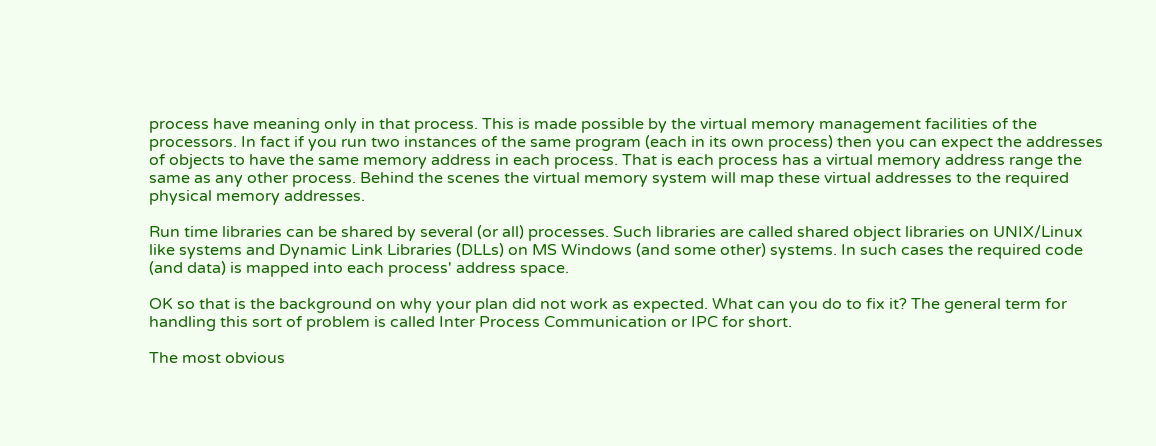process have meaning only in that process. This is made possible by the virtual memory management facilities of the processors. In fact if you run two instances of the same program (each in its own process) then you can expect the addresses of objects to have the same memory address in each process. That is each process has a virtual memory address range the same as any other process. Behind the scenes the virtual memory system will map these virtual addresses to the required physical memory addresses.

Run time libraries can be shared by several (or all) processes. Such libraries are called shared object libraries on UNIX/Linux like systems and Dynamic Link Libraries (DLLs) on MS Windows (and some other) systems. In such cases the required code (and data) is mapped into each process' address space.

OK so that is the background on why your plan did not work as expected. What can you do to fix it? The general term for handling this sort of problem is called Inter Process Communication or IPC for short.

The most obvious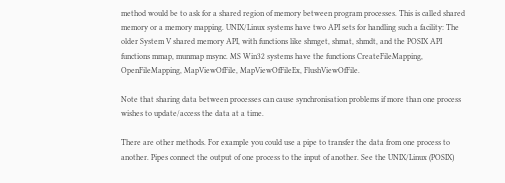method would be to ask for a shared region of memory between program processes. This is called shared memory or a memory mapping. UNIX/Linux systems have two API sets for handling such a facility: The older System V shared memory API, with functions like shmget, shmat, shmdt, and the POSIX API functions mmap, munmap msync. MS Win32 systems have the functions CreateFileMapping, OpenFileMapping, MapViewOfFile, MapViewOfFileEx, FlushViewOfFile.

Note that sharing data between processes can cause synchronisation problems if more than one process wishes to update/access the data at a time.

There are other methods. For example you could use a pipe to transfer the data from one process to another. Pipes connect the output of one process to the input of another. See the UNIX/Linux (POSIX)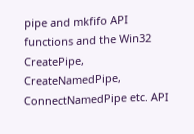pipe and mkfifo API functions and the Win32 CreatePipe, CreateNamedPipe, ConnectNamedPipe etc. API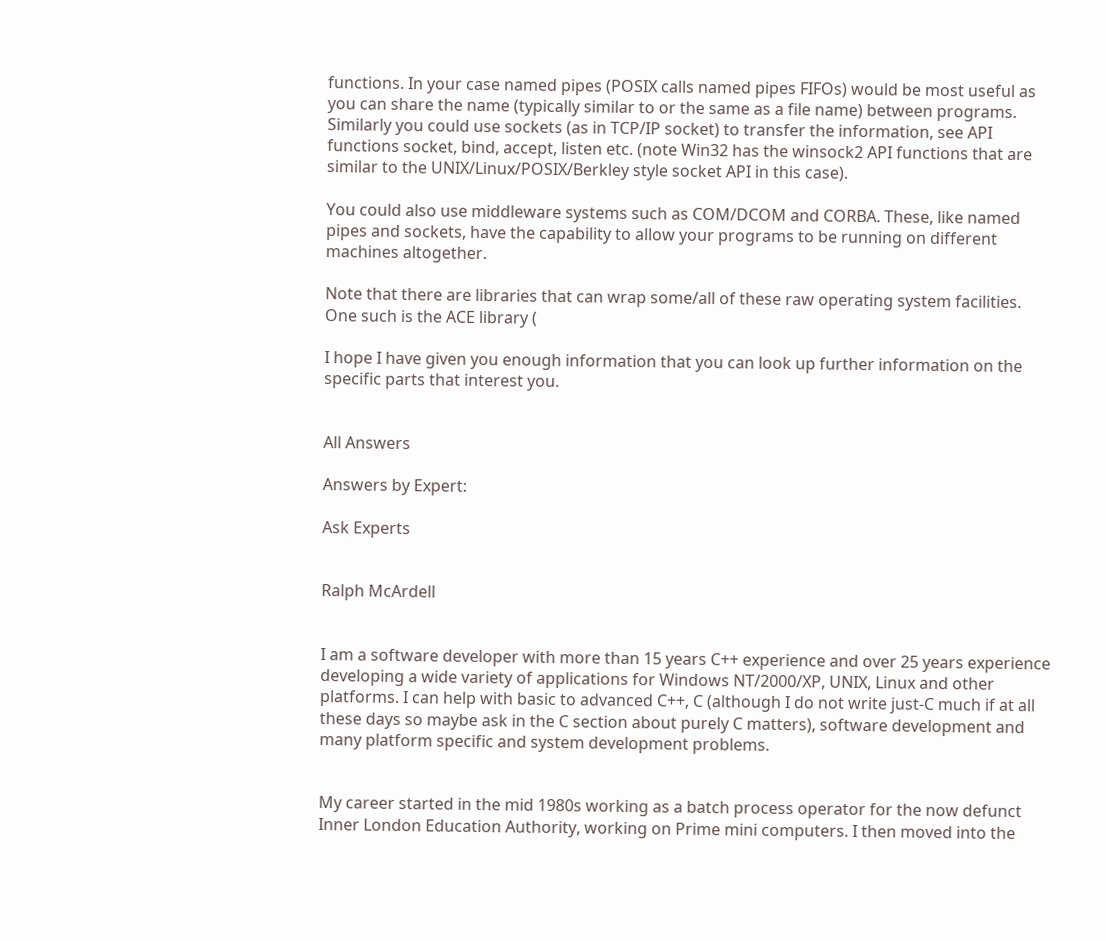functions. In your case named pipes (POSIX calls named pipes FIFOs) would be most useful as you can share the name (typically similar to or the same as a file name) between programs. Similarly you could use sockets (as in TCP/IP socket) to transfer the information, see API functions socket, bind, accept, listen etc. (note Win32 has the winsock2 API functions that are similar to the UNIX/Linux/POSIX/Berkley style socket API in this case).

You could also use middleware systems such as COM/DCOM and CORBA. These, like named pipes and sockets, have the capability to allow your programs to be running on different machines altogether.

Note that there are libraries that can wrap some/all of these raw operating system facilities. One such is the ACE library (

I hope I have given you enough information that you can look up further information on the specific parts that interest you.


All Answers

Answers by Expert:

Ask Experts


Ralph McArdell


I am a software developer with more than 15 years C++ experience and over 25 years experience developing a wide variety of applications for Windows NT/2000/XP, UNIX, Linux and other platforms. I can help with basic to advanced C++, C (although I do not write just-C much if at all these days so maybe ask in the C section about purely C matters), software development and many platform specific and system development problems.


My career started in the mid 1980s working as a batch process operator for the now defunct Inner London Education Authority, working on Prime mini computers. I then moved into the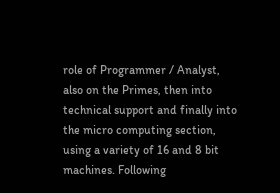role of Programmer / Analyst, also on the Primes, then into technical support and finally into the micro computing section, using a variety of 16 and 8 bit machines. Following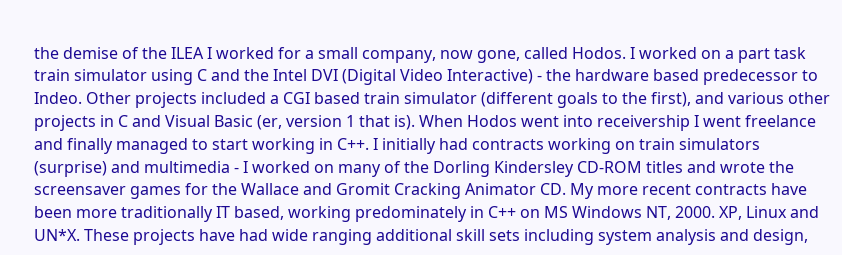the demise of the ILEA I worked for a small company, now gone, called Hodos. I worked on a part task train simulator using C and the Intel DVI (Digital Video Interactive) - the hardware based predecessor to Indeo. Other projects included a CGI based train simulator (different goals to the first), and various other projects in C and Visual Basic (er, version 1 that is). When Hodos went into receivership I went freelance and finally managed to start working in C++. I initially had contracts working on train simulators (surprise) and multimedia - I worked on many of the Dorling Kindersley CD-ROM titles and wrote the screensaver games for the Wallace and Gromit Cracking Animator CD. My more recent contracts have been more traditionally IT based, working predominately in C++ on MS Windows NT, 2000. XP, Linux and UN*X. These projects have had wide ranging additional skill sets including system analysis and design,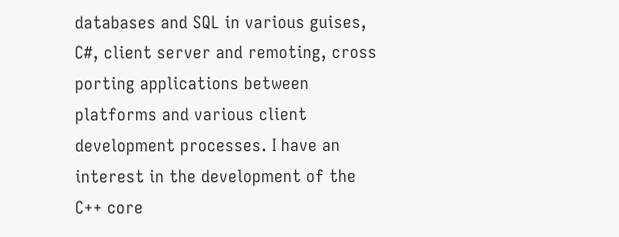databases and SQL in various guises, C#, client server and remoting, cross porting applications between platforms and various client development processes. I have an interest in the development of the C++ core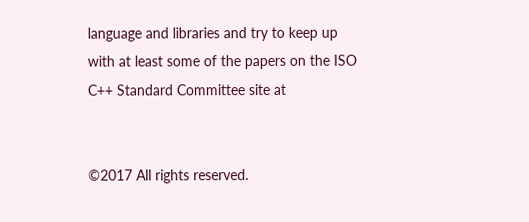language and libraries and try to keep up with at least some of the papers on the ISO C++ Standard Committee site at


©2017 All rights reserved.